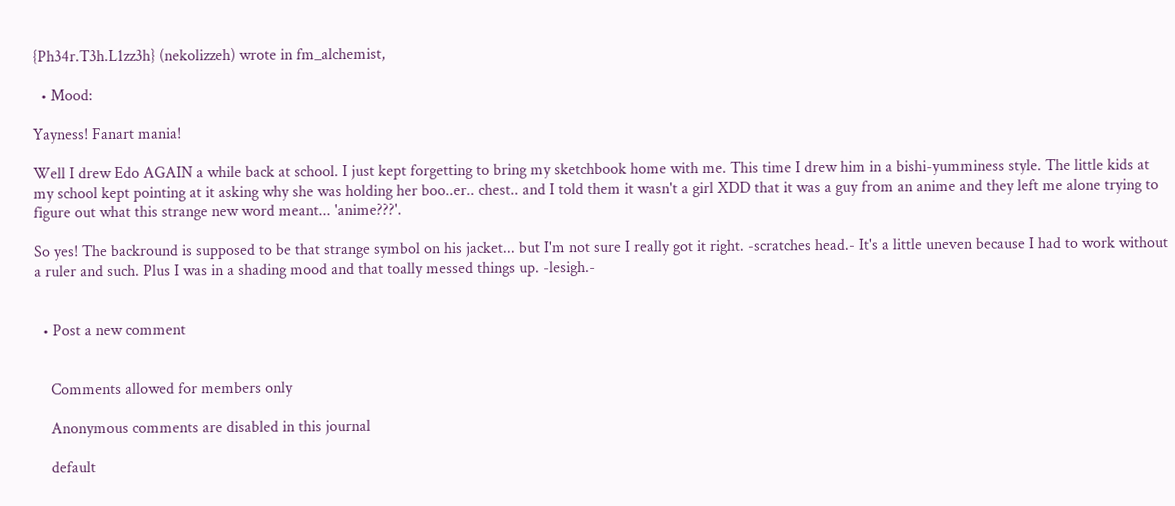{Ph34r.T3h.L1zz3h} (nekolizzeh) wrote in fm_alchemist,

  • Mood:

Yayness! Fanart mania!

Well I drew Edo AGAIN a while back at school. I just kept forgetting to bring my sketchbook home with me. This time I drew him in a bishi-yumminess style. The little kids at my school kept pointing at it asking why she was holding her boo..er.. chest.. and I told them it wasn't a girl XDD that it was a guy from an anime and they left me alone trying to figure out what this strange new word meant... 'anime???'.

So yes! The backround is supposed to be that strange symbol on his jacket... but I'm not sure I really got it right. -scratches head.- It's a little uneven because I had to work without a ruler and such. Plus I was in a shading mood and that toally messed things up. -lesigh.-


  • Post a new comment


    Comments allowed for members only

    Anonymous comments are disabled in this journal

    default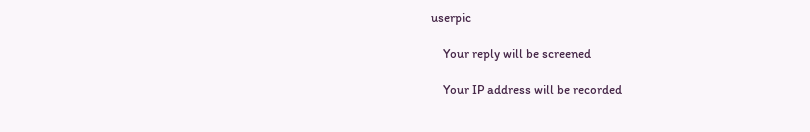userpic

    Your reply will be screened

    Your IP address will be recorded